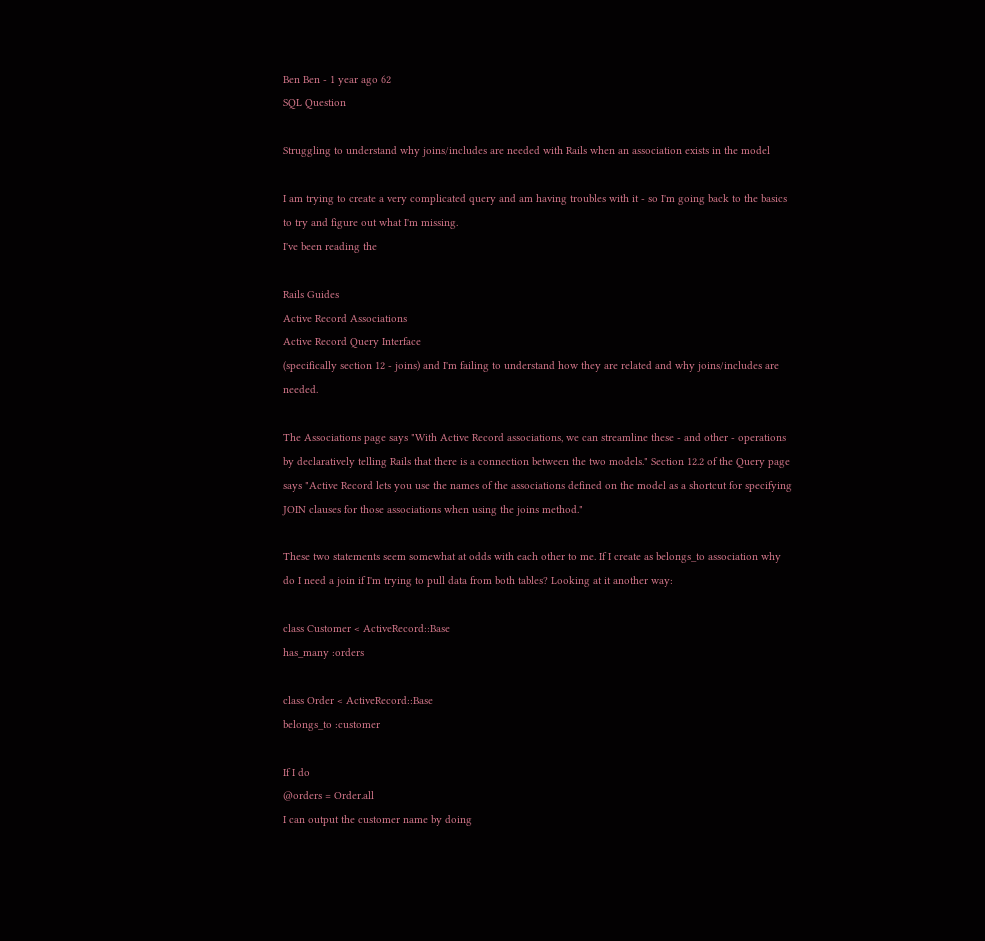Ben Ben - 1 year ago 62
SQL Question

Struggling to understand why joins/includes are needed with Rails when an association exists in the model

I am trying to create a very complicated query and am having troubles with it - so I'm going back to the basics to try and figure out what I'm missing.
I've been reading the

Rails Guides
Active Record Associations
Active Record Query Interface
(specifically section 12 - joins) and I'm failing to understand how they are related and why joins/includes are needed.

The Associations page says "With Active Record associations, we can streamline these - and other - operations by declaratively telling Rails that there is a connection between the two models." Section 12.2 of the Query page says "Active Record lets you use the names of the associations defined on the model as a shortcut for specifying JOIN clauses for those associations when using the joins method."

These two statements seem somewhat at odds with each other to me. If I create as belongs_to association why do I need a join if I'm trying to pull data from both tables? Looking at it another way:

class Customer < ActiveRecord::Base
has_many :orders

class Order < ActiveRecord::Base
belongs_to :customer

If I do
@orders = Order.all
I can output the customer name by doing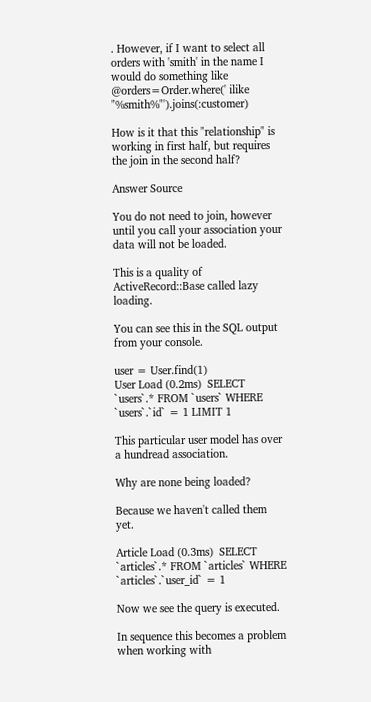. However, if I want to select all orders with 'smith' in the name I would do something like
@orders=Order.where(' ilike "%smith%"').joins(:customer)

How is it that this "relationship" is working in first half, but requires the join in the second half?

Answer Source

You do not need to join, however until you call your association your data will not be loaded.

This is a quality of ActiveRecord::Base called lazy loading.

You can see this in the SQL output from your console.

user = User.find(1)
User Load (0.2ms)  SELECT `users`.* FROM `users` WHERE `users`.`id` = 1 LIMIT 1

This particular user model has over a hundread association.

Why are none being loaded?

Because we haven't called them yet.

Article Load (0.3ms)  SELECT `articles`.* FROM `articles` WHERE `articles`.`user_id` = 1

Now we see the query is executed.

In sequence this becomes a problem when working with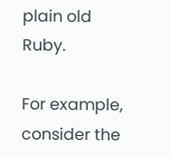plain old Ruby.

For example, consider the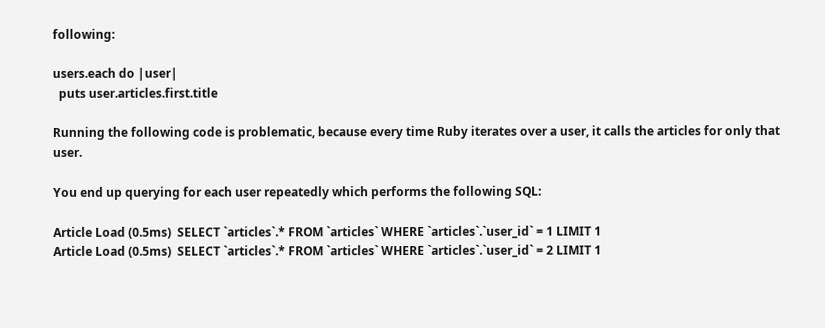following:

users.each do |user|
  puts user.articles.first.title

Running the following code is problematic, because every time Ruby iterates over a user, it calls the articles for only that user.

You end up querying for each user repeatedly which performs the following SQL:

Article Load (0.5ms)  SELECT `articles`.* FROM `articles` WHERE `articles`.`user_id` = 1 LIMIT 1
Article Load (0.5ms)  SELECT `articles`.* FROM `articles` WHERE `articles`.`user_id` = 2 LIMIT 1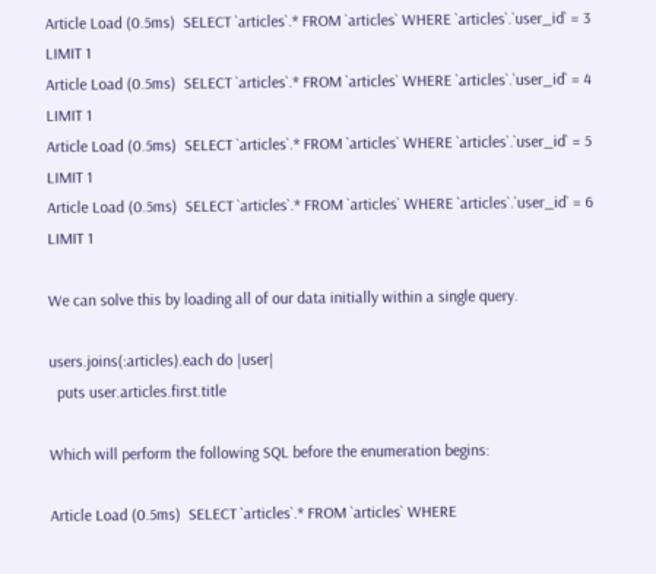Article Load (0.5ms)  SELECT `articles`.* FROM `articles` WHERE `articles`.`user_id` = 3 LIMIT 1
Article Load (0.5ms)  SELECT `articles`.* FROM `articles` WHERE `articles`.`user_id` = 4 LIMIT 1
Article Load (0.5ms)  SELECT `articles`.* FROM `articles` WHERE `articles`.`user_id` = 5 LIMIT 1
Article Load (0.5ms)  SELECT `articles`.* FROM `articles` WHERE `articles`.`user_id` = 6 LIMIT 1

We can solve this by loading all of our data initially within a single query.

users.joins(:articles).each do |user|
  puts user.articles.first.title

Which will perform the following SQL before the enumeration begins:

Article Load (0.5ms)  SELECT `articles`.* FROM `articles` WHERE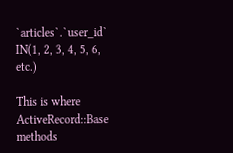`articles`.`user_id` IN(1, 2, 3, 4, 5, 6, etc.)

This is where ActiveRecord::Base methods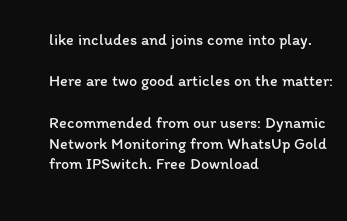like includes and joins come into play.

Here are two good articles on the matter:

Recommended from our users: Dynamic Network Monitoring from WhatsUp Gold from IPSwitch. Free Download